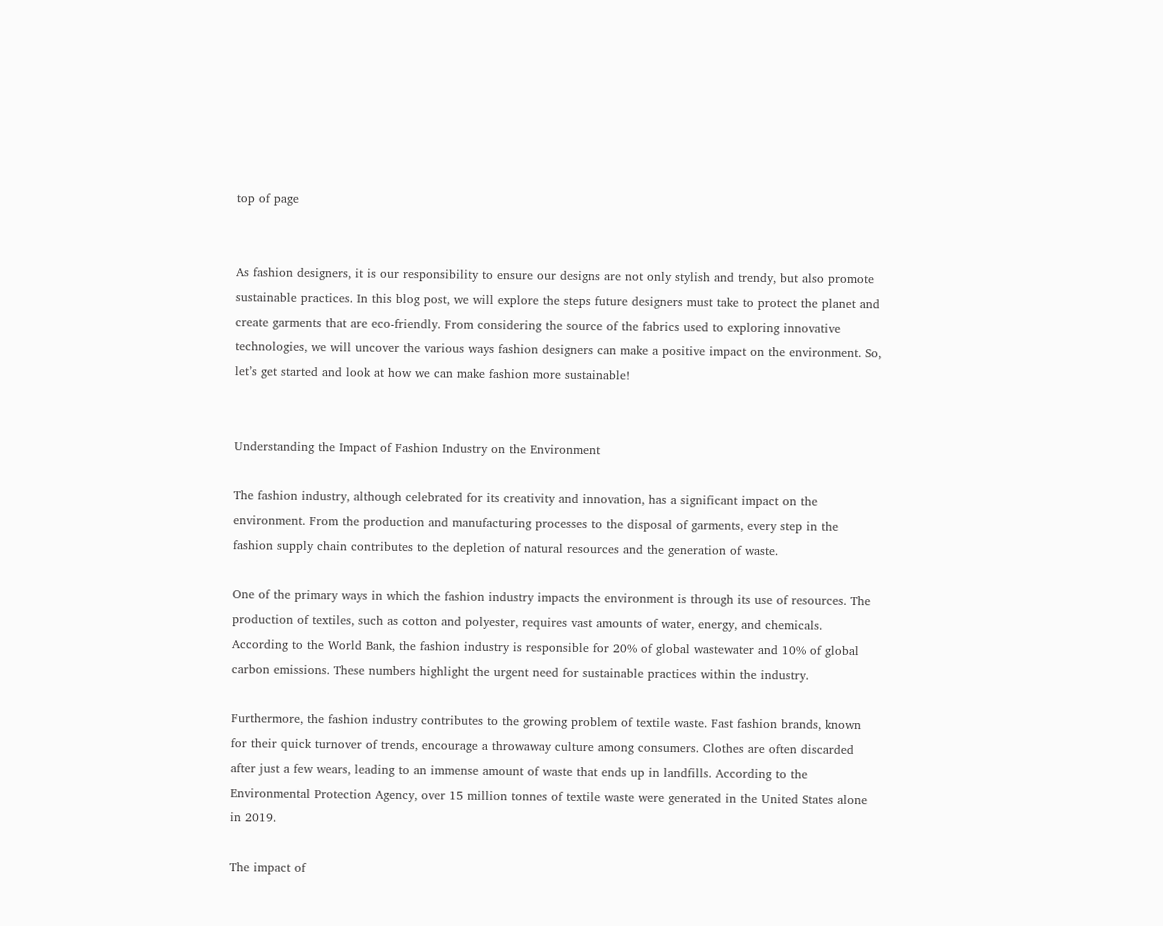top of page


As fashion designers, it is our responsibility to ensure our designs are not only stylish and trendy, but also promote sustainable practices. In this blog post, we will explore the steps future designers must take to protect the planet and create garments that are eco-friendly. From considering the source of the fabrics used to exploring innovative technologies, we will uncover the various ways fashion designers can make a positive impact on the environment. So, let’s get started and look at how we can make fashion more sustainable!


Understanding the Impact of Fashion Industry on the Environment

The fashion industry, although celebrated for its creativity and innovation, has a significant impact on the environment. From the production and manufacturing processes to the disposal of garments, every step in the fashion supply chain contributes to the depletion of natural resources and the generation of waste.

One of the primary ways in which the fashion industry impacts the environment is through its use of resources. The production of textiles, such as cotton and polyester, requires vast amounts of water, energy, and chemicals. According to the World Bank, the fashion industry is responsible for 20% of global wastewater and 10% of global carbon emissions. These numbers highlight the urgent need for sustainable practices within the industry.

Furthermore, the fashion industry contributes to the growing problem of textile waste. Fast fashion brands, known for their quick turnover of trends, encourage a throwaway culture among consumers. Clothes are often discarded after just a few wears, leading to an immense amount of waste that ends up in landfills. According to the Environmental Protection Agency, over 15 million tonnes of textile waste were generated in the United States alone in 2019.

The impact of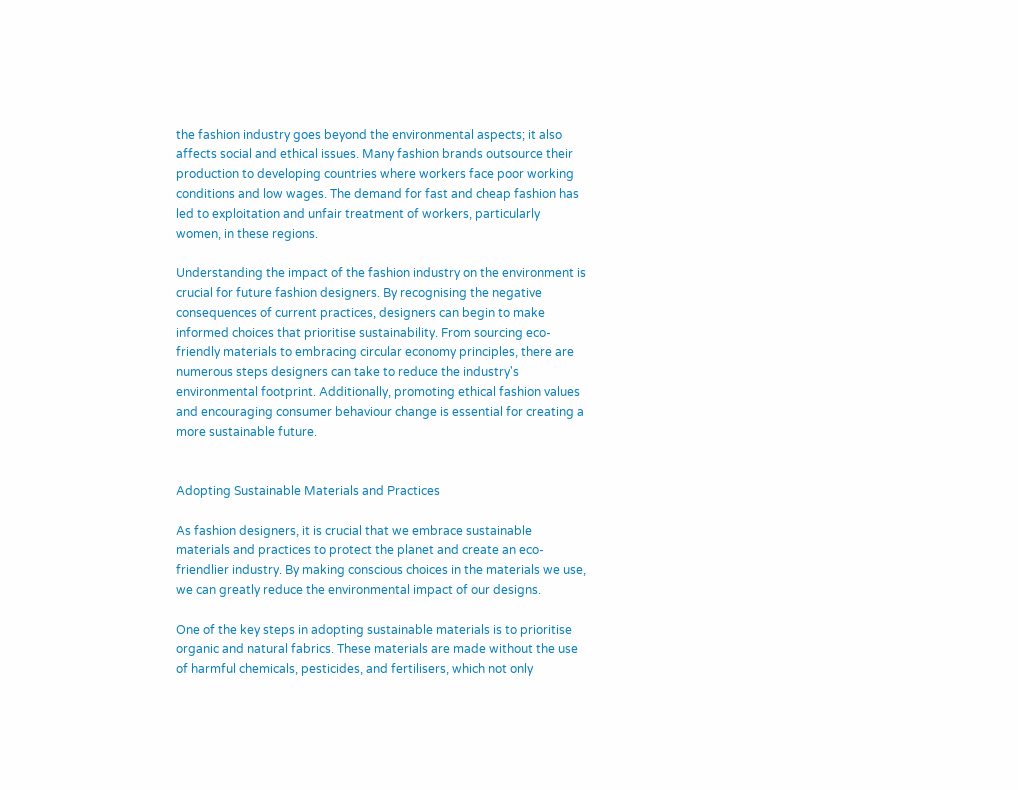the fashion industry goes beyond the environmental aspects; it also affects social and ethical issues. Many fashion brands outsource their production to developing countries where workers face poor working conditions and low wages. The demand for fast and cheap fashion has led to exploitation and unfair treatment of workers, particularly women, in these regions.

Understanding the impact of the fashion industry on the environment is crucial for future fashion designers. By recognising the negative consequences of current practices, designers can begin to make informed choices that prioritise sustainability. From sourcing eco-friendly materials to embracing circular economy principles, there are numerous steps designers can take to reduce the industry's environmental footprint. Additionally, promoting ethical fashion values and encouraging consumer behaviour change is essential for creating a more sustainable future.


Adopting Sustainable Materials and Practices

As fashion designers, it is crucial that we embrace sustainable materials and practices to protect the planet and create an eco-friendlier industry. By making conscious choices in the materials we use, we can greatly reduce the environmental impact of our designs.

One of the key steps in adopting sustainable materials is to prioritise organic and natural fabrics. These materials are made without the use of harmful chemicals, pesticides, and fertilisers, which not only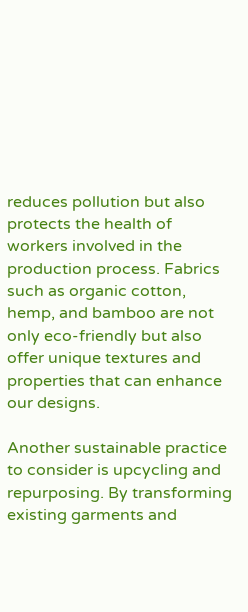reduces pollution but also protects the health of workers involved in the production process. Fabrics such as organic cotton, hemp, and bamboo are not only eco-friendly but also offer unique textures and properties that can enhance our designs.

Another sustainable practice to consider is upcycling and repurposing. By transforming existing garments and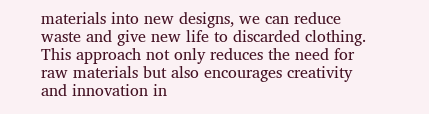materials into new designs, we can reduce waste and give new life to discarded clothing. This approach not only reduces the need for raw materials but also encourages creativity and innovation in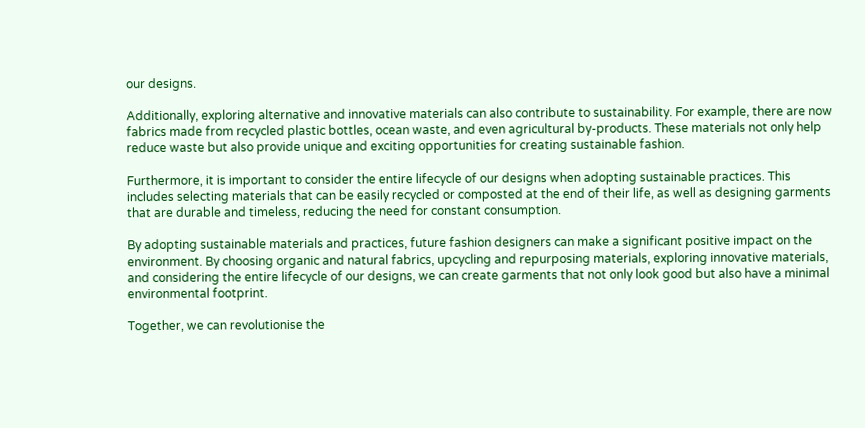our designs.

Additionally, exploring alternative and innovative materials can also contribute to sustainability. For example, there are now fabrics made from recycled plastic bottles, ocean waste, and even agricultural by-products. These materials not only help reduce waste but also provide unique and exciting opportunities for creating sustainable fashion.

Furthermore, it is important to consider the entire lifecycle of our designs when adopting sustainable practices. This includes selecting materials that can be easily recycled or composted at the end of their life, as well as designing garments that are durable and timeless, reducing the need for constant consumption.

By adopting sustainable materials and practices, future fashion designers can make a significant positive impact on the environment. By choosing organic and natural fabrics, upcycling and repurposing materials, exploring innovative materials, and considering the entire lifecycle of our designs, we can create garments that not only look good but also have a minimal environmental footprint.

Together, we can revolutionise the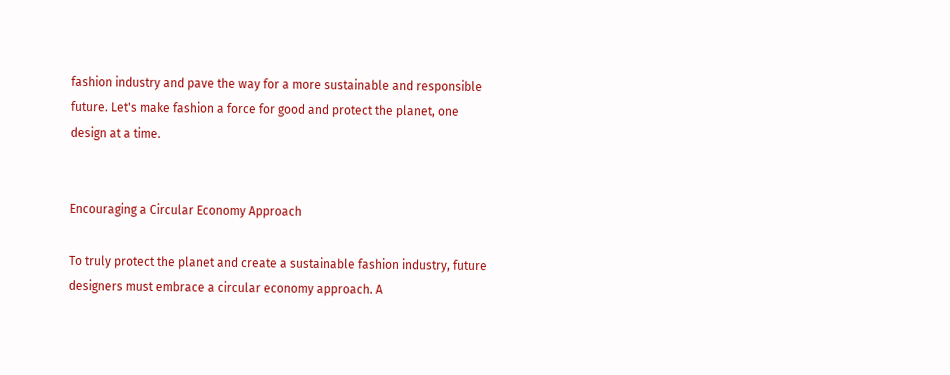fashion industry and pave the way for a more sustainable and responsible future. Let's make fashion a force for good and protect the planet, one design at a time.


Encouraging a Circular Economy Approach

To truly protect the planet and create a sustainable fashion industry, future designers must embrace a circular economy approach. A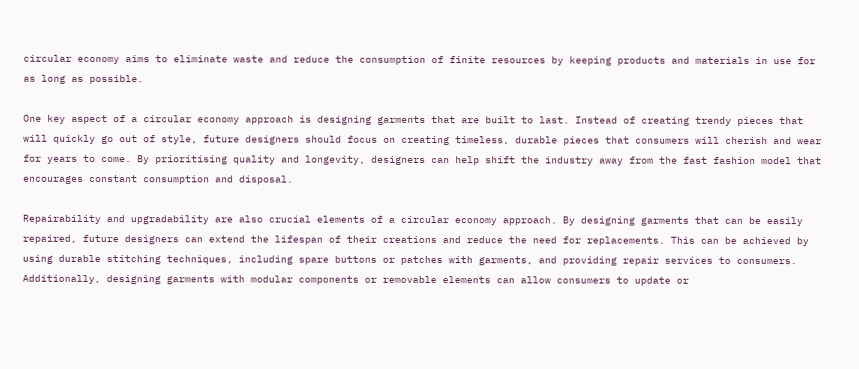circular economy aims to eliminate waste and reduce the consumption of finite resources by keeping products and materials in use for as long as possible.

One key aspect of a circular economy approach is designing garments that are built to last. Instead of creating trendy pieces that will quickly go out of style, future designers should focus on creating timeless, durable pieces that consumers will cherish and wear for years to come. By prioritising quality and longevity, designers can help shift the industry away from the fast fashion model that encourages constant consumption and disposal.

Repairability and upgradability are also crucial elements of a circular economy approach. By designing garments that can be easily repaired, future designers can extend the lifespan of their creations and reduce the need for replacements. This can be achieved by using durable stitching techniques, including spare buttons or patches with garments, and providing repair services to consumers. Additionally, designing garments with modular components or removable elements can allow consumers to update or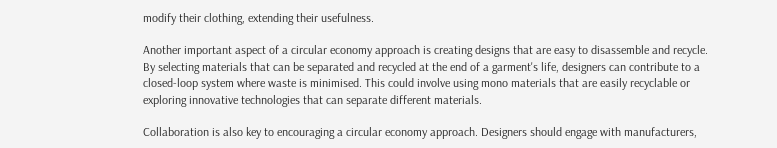modify their clothing, extending their usefulness.

Another important aspect of a circular economy approach is creating designs that are easy to disassemble and recycle. By selecting materials that can be separated and recycled at the end of a garment's life, designers can contribute to a closed-loop system where waste is minimised. This could involve using mono materials that are easily recyclable or exploring innovative technologies that can separate different materials.

Collaboration is also key to encouraging a circular economy approach. Designers should engage with manufacturers,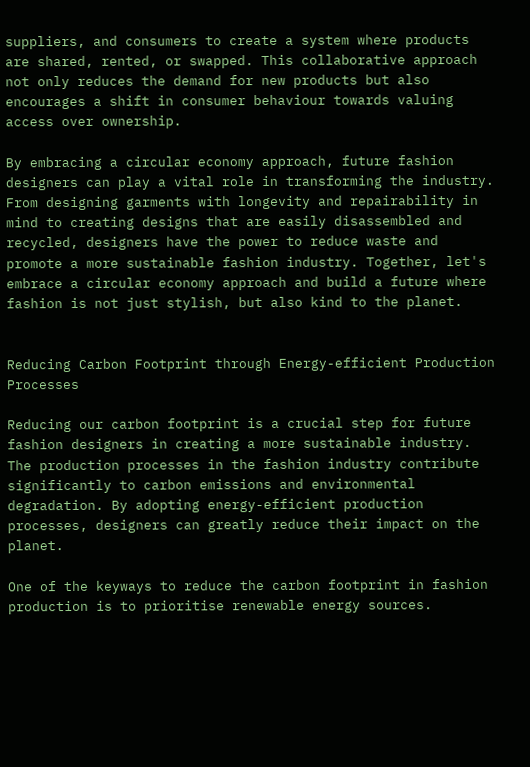suppliers, and consumers to create a system where products are shared, rented, or swapped. This collaborative approach not only reduces the demand for new products but also encourages a shift in consumer behaviour towards valuing access over ownership.

By embracing a circular economy approach, future fashion designers can play a vital role in transforming the industry. From designing garments with longevity and repairability in mind to creating designs that are easily disassembled and recycled, designers have the power to reduce waste and promote a more sustainable fashion industry. Together, let's embrace a circular economy approach and build a future where fashion is not just stylish, but also kind to the planet.


Reducing Carbon Footprint through Energy-efficient Production Processes

Reducing our carbon footprint is a crucial step for future fashion designers in creating a more sustainable industry. The production processes in the fashion industry contribute significantly to carbon emissions and environmental degradation. By adopting energy-efficient production processes, designers can greatly reduce their impact on the planet.

One of the keyways to reduce the carbon footprint in fashion production is to prioritise renewable energy sources.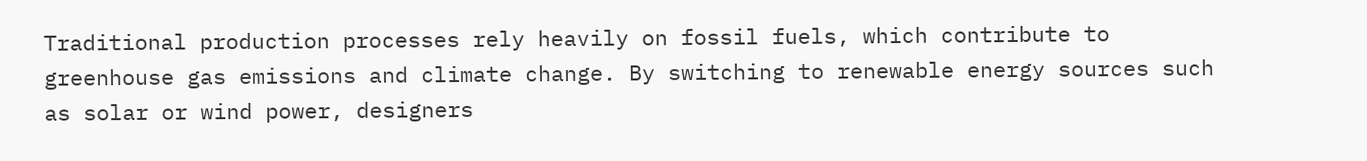Traditional production processes rely heavily on fossil fuels, which contribute to greenhouse gas emissions and climate change. By switching to renewable energy sources such as solar or wind power, designers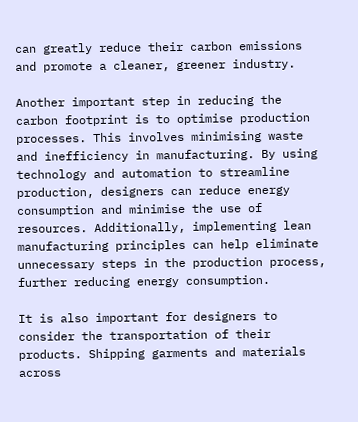can greatly reduce their carbon emissions and promote a cleaner, greener industry.

Another important step in reducing the carbon footprint is to optimise production processes. This involves minimising waste and inefficiency in manufacturing. By using technology and automation to streamline production, designers can reduce energy consumption and minimise the use of resources. Additionally, implementing lean manufacturing principles can help eliminate unnecessary steps in the production process, further reducing energy consumption.

It is also important for designers to consider the transportation of their products. Shipping garments and materials across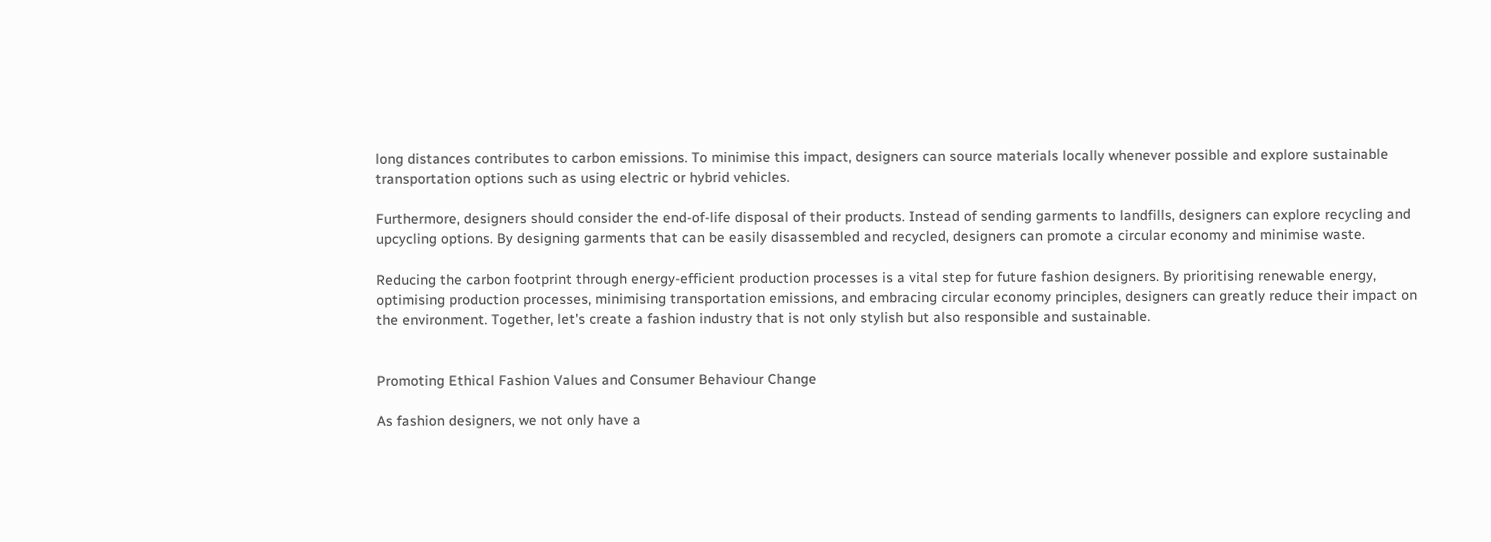long distances contributes to carbon emissions. To minimise this impact, designers can source materials locally whenever possible and explore sustainable transportation options such as using electric or hybrid vehicles.

Furthermore, designers should consider the end-of-life disposal of their products. Instead of sending garments to landfills, designers can explore recycling and upcycling options. By designing garments that can be easily disassembled and recycled, designers can promote a circular economy and minimise waste.

Reducing the carbon footprint through energy-efficient production processes is a vital step for future fashion designers. By prioritising renewable energy, optimising production processes, minimising transportation emissions, and embracing circular economy principles, designers can greatly reduce their impact on the environment. Together, let's create a fashion industry that is not only stylish but also responsible and sustainable.


Promoting Ethical Fashion Values and Consumer Behaviour Change

As fashion designers, we not only have a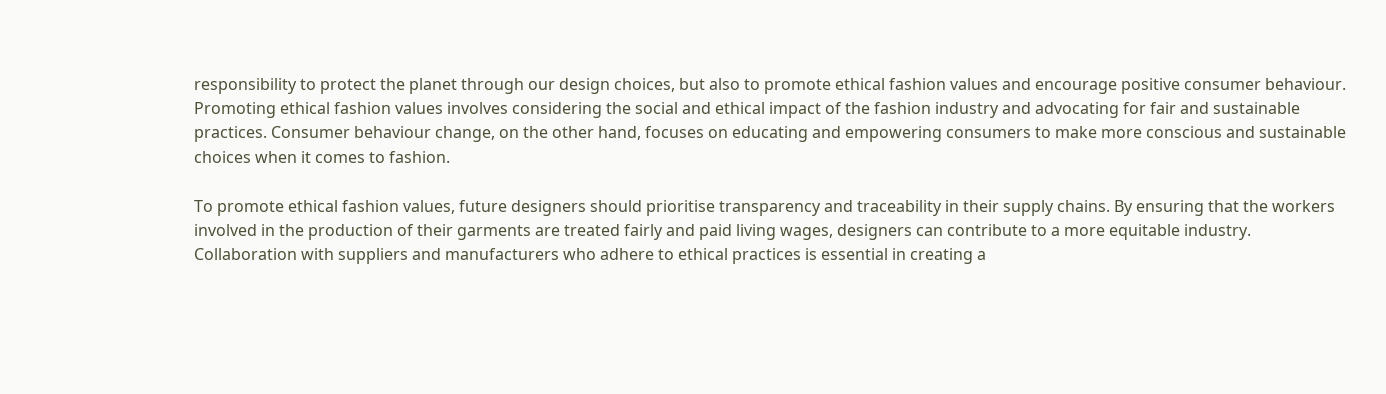responsibility to protect the planet through our design choices, but also to promote ethical fashion values and encourage positive consumer behaviour. Promoting ethical fashion values involves considering the social and ethical impact of the fashion industry and advocating for fair and sustainable practices. Consumer behaviour change, on the other hand, focuses on educating and empowering consumers to make more conscious and sustainable choices when it comes to fashion.

To promote ethical fashion values, future designers should prioritise transparency and traceability in their supply chains. By ensuring that the workers involved in the production of their garments are treated fairly and paid living wages, designers can contribute to a more equitable industry. Collaboration with suppliers and manufacturers who adhere to ethical practices is essential in creating a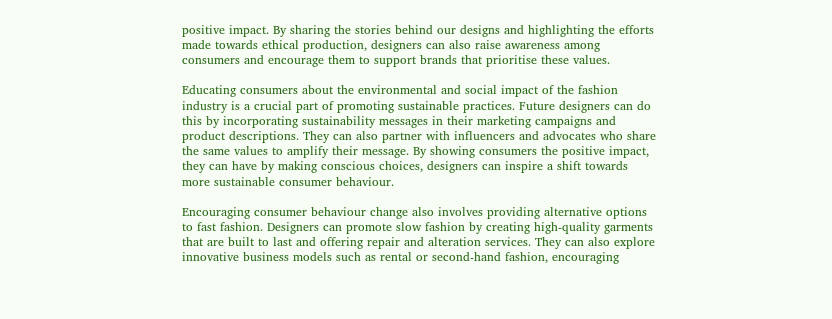positive impact. By sharing the stories behind our designs and highlighting the efforts made towards ethical production, designers can also raise awareness among consumers and encourage them to support brands that prioritise these values.

Educating consumers about the environmental and social impact of the fashion industry is a crucial part of promoting sustainable practices. Future designers can do this by incorporating sustainability messages in their marketing campaigns and product descriptions. They can also partner with influencers and advocates who share the same values to amplify their message. By showing consumers the positive impact, they can have by making conscious choices, designers can inspire a shift towards more sustainable consumer behaviour.

Encouraging consumer behaviour change also involves providing alternative options to fast fashion. Designers can promote slow fashion by creating high-quality garments that are built to last and offering repair and alteration services. They can also explore innovative business models such as rental or second-hand fashion, encouraging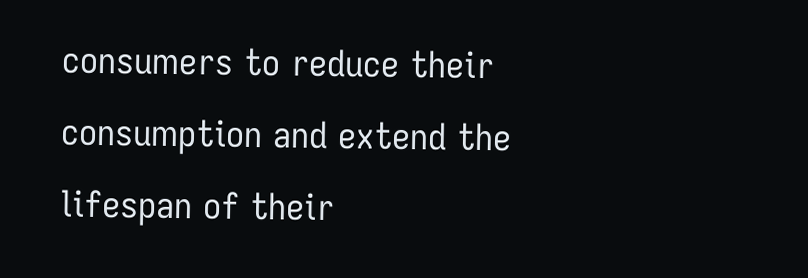consumers to reduce their consumption and extend the lifespan of their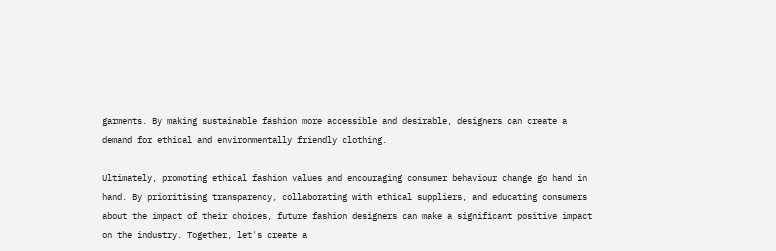garments. By making sustainable fashion more accessible and desirable, designers can create a demand for ethical and environmentally friendly clothing.

Ultimately, promoting ethical fashion values and encouraging consumer behaviour change go hand in hand. By prioritising transparency, collaborating with ethical suppliers, and educating consumers about the impact of their choices, future fashion designers can make a significant positive impact on the industry. Together, let's create a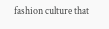fashion culture that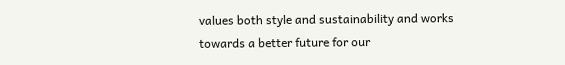values both style and sustainability and works towards a better future for our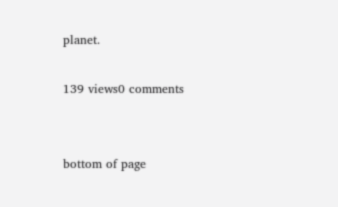planet.

139 views0 comments


bottom of page